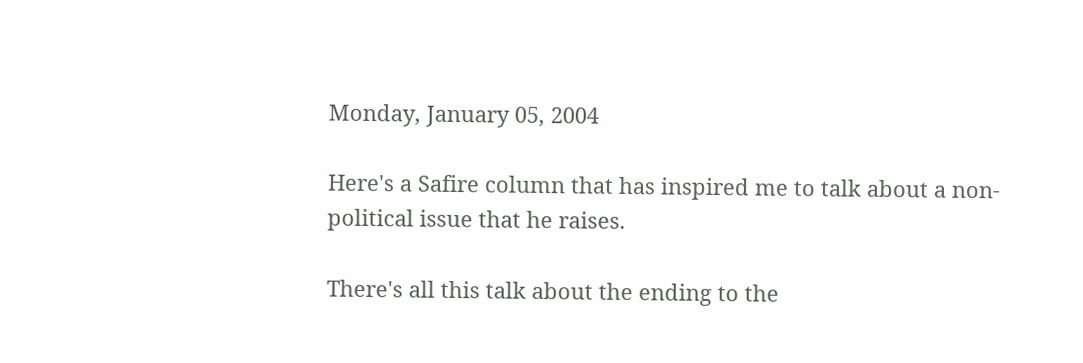Monday, January 05, 2004

Here's a Safire column that has inspired me to talk about a non-political issue that he raises.

There's all this talk about the ending to the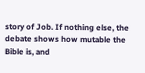story of Job. If nothing else, the debate shows how mutable the Bible is, and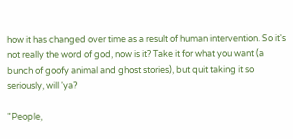how it has changed over time as a result of human intervention. So it's not really the word of god, now is it? Take it for what you want (a bunch of goofy animal and ghost stories), but quit taking it so seriously, will 'ya?

"People,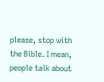please, stop with the Bible. I mean, people talk about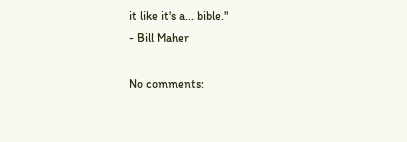it like it's a... bible."
- Bill Maher

No comments: